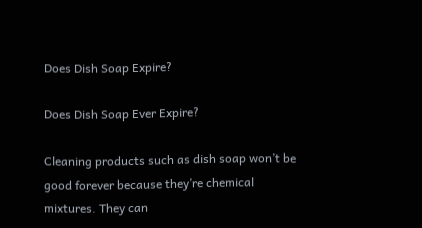Does Dish Soap Expire?

Does Dish Soap Ever Expire?

Cleaning products such as dish soap won’t be good forever because they’re chemical mixtures. They can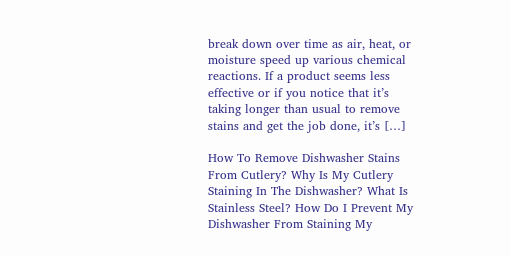break down over time as air, heat, or moisture speed up various chemical reactions. If a product seems less effective or if you notice that it’s taking longer than usual to remove stains and get the job done, it’s […]

How To Remove Dishwasher Stains From Cutlery? Why Is My Cutlery Staining In The Dishwasher? What Is Stainless Steel? How Do I Prevent My Dishwasher From Staining My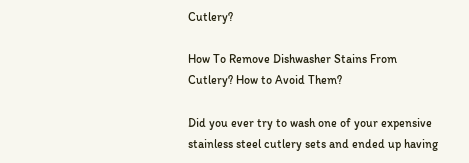Cutlery?

How To Remove Dishwasher Stains From Cutlery? How to Avoid Them?

Did you ever try to wash one of your expensive stainless steel cutlery sets and ended up having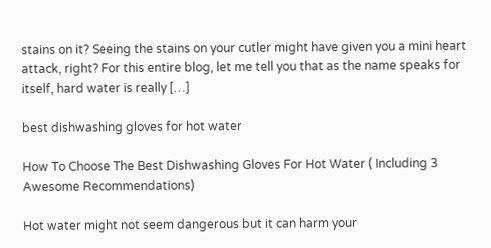stains on it? Seeing the stains on your cutler might have given you a mini heart attack, right? For this entire blog, let me tell you that as the name speaks for itself, hard water is really […]

best dishwashing gloves for hot water

How To Choose The Best Dishwashing Gloves For Hot Water ( Including 3 Awesome Recommendations)

Hot water might not seem dangerous but it can harm your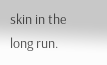skin in the long run.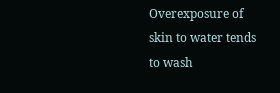Overexposure of skin to water tends to wash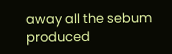away all the sebum produced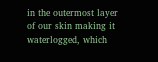in the outermost layer of our skin making it waterlogged, which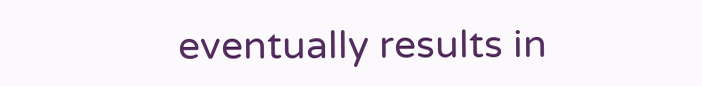eventually results in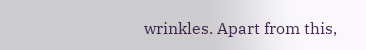wrinkles. Apart from this,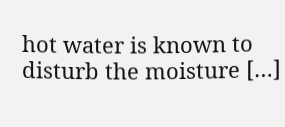hot water is known to disturb the moisture […]